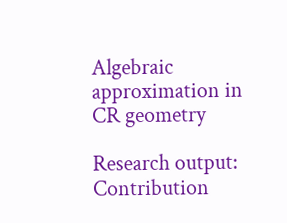Algebraic approximation in CR geometry

Research output: Contribution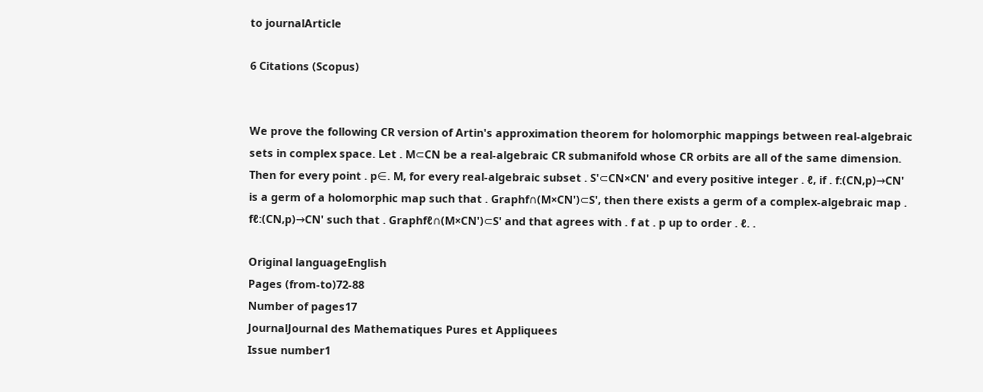to journalArticle

6 Citations (Scopus)


We prove the following CR version of Artin's approximation theorem for holomorphic mappings between real-algebraic sets in complex space. Let . M⊂CN be a real-algebraic CR submanifold whose CR orbits are all of the same dimension. Then for every point . p∈. M, for every real-algebraic subset . S'⊂CN×CN' and every positive integer . ℓ, if . f:(CN,p)→CN' is a germ of a holomorphic map such that . Graphf∩(M×CN')⊂S', then there exists a germ of a complex-algebraic map . fℓ:(CN,p)→CN' such that . Graphfℓ∩(M×CN')⊂S' and that agrees with . f at . p up to order . ℓ. .

Original languageEnglish
Pages (from-to)72-88
Number of pages17
JournalJournal des Mathematiques Pures et Appliquees
Issue number1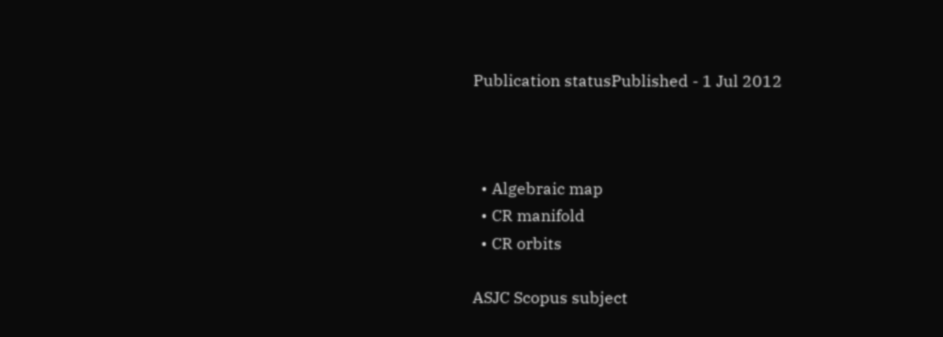Publication statusPublished - 1 Jul 2012



  • Algebraic map
  • CR manifold
  • CR orbits

ASJC Scopus subject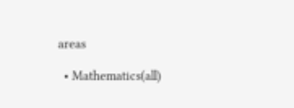areas

  • Mathematics(all)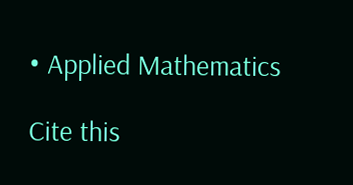• Applied Mathematics

Cite this